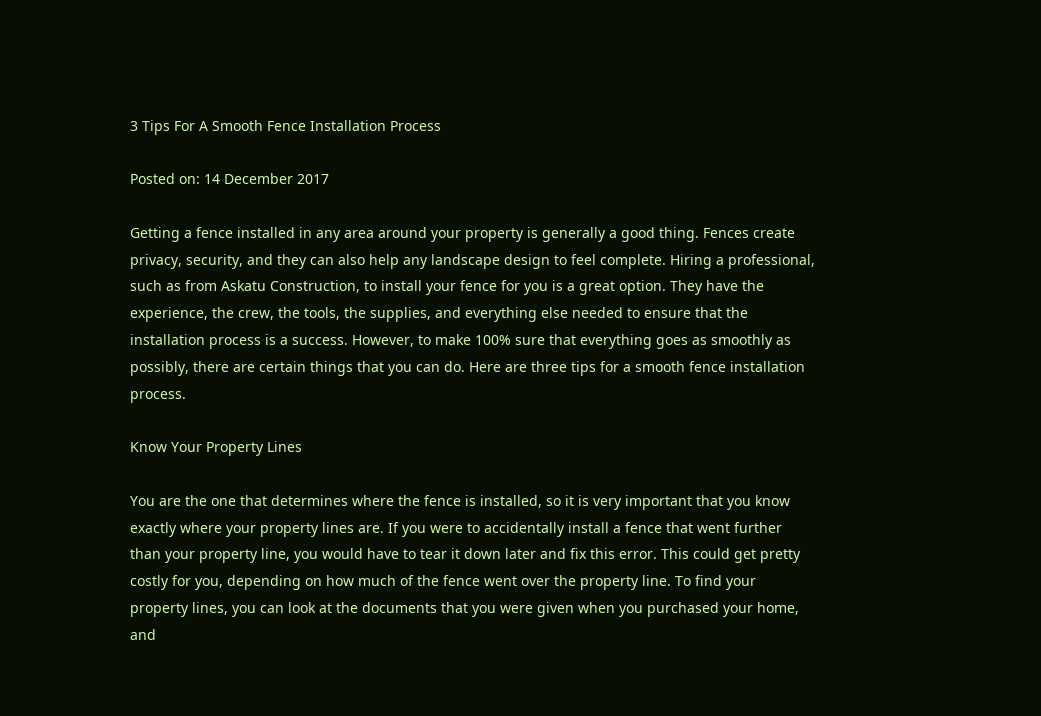3 Tips For A Smooth Fence Installation Process

Posted on: 14 December 2017

Getting a fence installed in any area around your property is generally a good thing. Fences create privacy, security, and they can also help any landscape design to feel complete. Hiring a professional, such as from Askatu Construction, to install your fence for you is a great option. They have the experience, the crew, the tools, the supplies, and everything else needed to ensure that the installation process is a success. However, to make 100% sure that everything goes as smoothly as possibly, there are certain things that you can do. Here are three tips for a smooth fence installation process.

Know Your Property Lines

You are the one that determines where the fence is installed, so it is very important that you know exactly where your property lines are. If you were to accidentally install a fence that went further than your property line, you would have to tear it down later and fix this error. This could get pretty costly for you, depending on how much of the fence went over the property line. To find your property lines, you can look at the documents that you were given when you purchased your home, and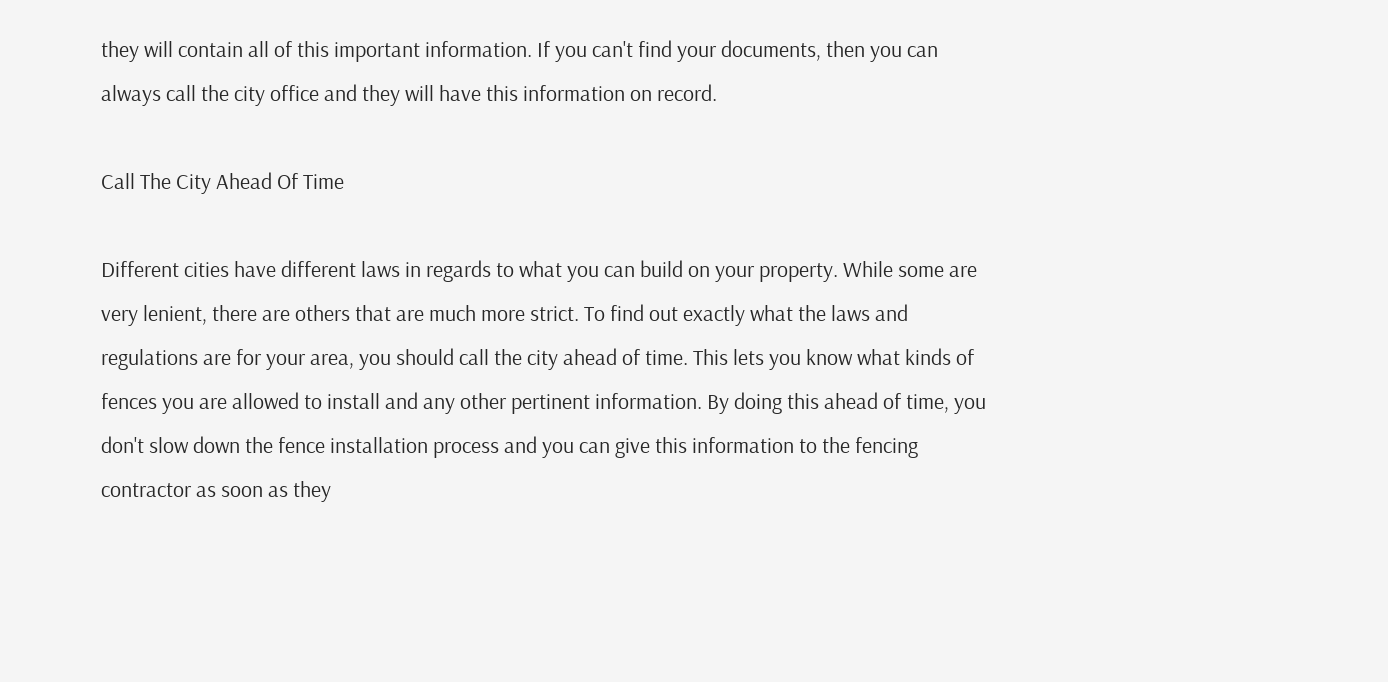they will contain all of this important information. If you can't find your documents, then you can always call the city office and they will have this information on record.

Call The City Ahead Of Time

Different cities have different laws in regards to what you can build on your property. While some are very lenient, there are others that are much more strict. To find out exactly what the laws and regulations are for your area, you should call the city ahead of time. This lets you know what kinds of fences you are allowed to install and any other pertinent information. By doing this ahead of time, you don't slow down the fence installation process and you can give this information to the fencing contractor as soon as they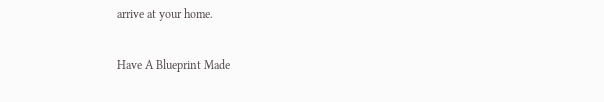arrive at your home.

Have A Blueprint Made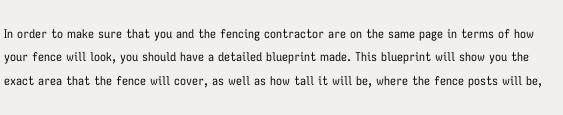In order to make sure that you and the fencing contractor are on the same page in terms of how your fence will look, you should have a detailed blueprint made. This blueprint will show you the exact area that the fence will cover, as well as how tall it will be, where the fence posts will be,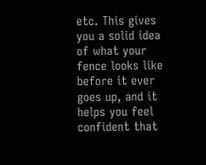etc. This gives you a solid idea of what your fence looks like before it ever goes up, and it helps you feel confident that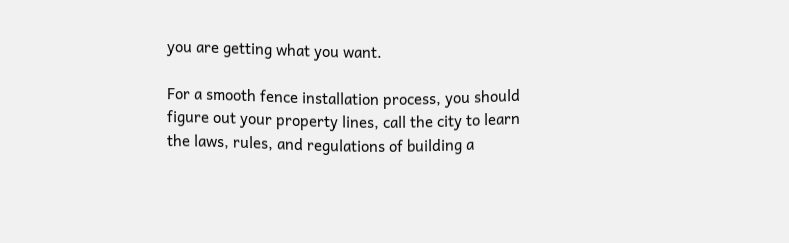you are getting what you want.

For a smooth fence installation process, you should figure out your property lines, call the city to learn the laws, rules, and regulations of building a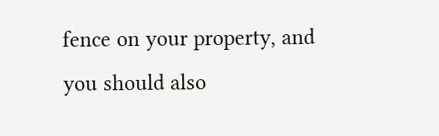fence on your property, and you should also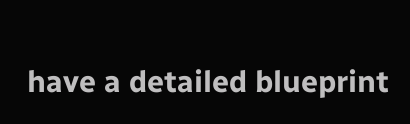have a detailed blueprint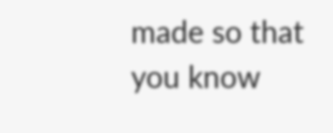made so that you know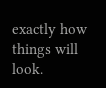exactly how things will look.